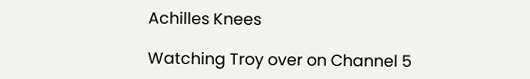Achilles Knees

Watching Troy over on Channel 5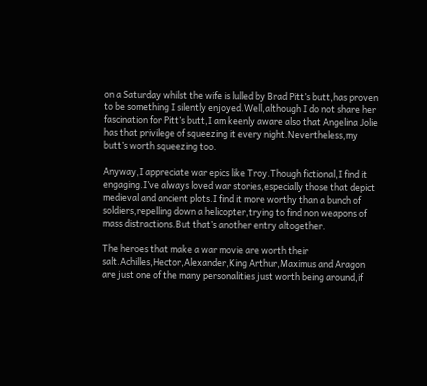on a Saturday whilst the wife is lulled by Brad Pitt’s butt,has proven to be something I silently enjoyed.Well,although I do not share her fascination for Pitt’s butt,I am keenly aware also that Angelina Jolie has that privilege of squeezing it every night.Nevertheless,my butt’s worth squeezing too.

Anyway,I appreciate war epics like Troy.Though fictional,I find it engaging.I’ve always loved war stories,especially those that depict medieval and ancient plots.I find it more worthy than a bunch of soldiers,repelling down a helicopter,trying to find non weapons of mass distractions.But that’s another entry altogether.

The heroes that make a war movie are worth their salt.Achilles,Hector,Alexander,King Arthur,Maximus and Aragon are just one of the many personalities just worth being around,if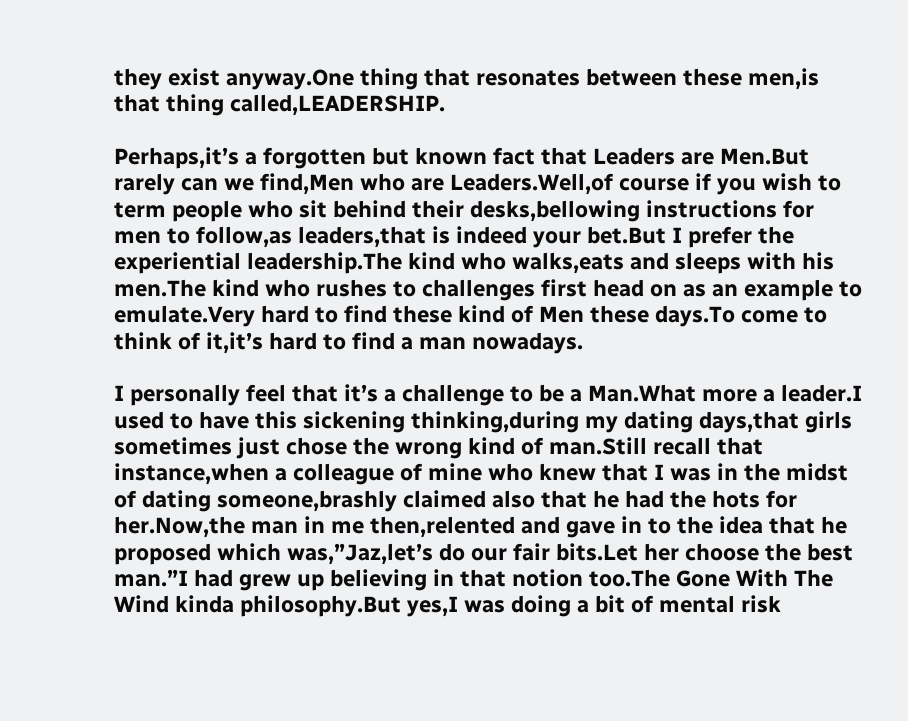they exist anyway.One thing that resonates between these men,is that thing called,LEADERSHIP.

Perhaps,it’s a forgotten but known fact that Leaders are Men.But rarely can we find,Men who are Leaders.Well,of course if you wish to term people who sit behind their desks,bellowing instructions for men to follow,as leaders,that is indeed your bet.But I prefer the experiential leadership.The kind who walks,eats and sleeps with his men.The kind who rushes to challenges first head on as an example to emulate.Very hard to find these kind of Men these days.To come to think of it,it’s hard to find a man nowadays.

I personally feel that it’s a challenge to be a Man.What more a leader.I used to have this sickening thinking,during my dating days,that girls sometimes just chose the wrong kind of man.Still recall that instance,when a colleague of mine who knew that I was in the midst of dating someone,brashly claimed also that he had the hots for her.Now,the man in me then,relented and gave in to the idea that he proposed which was,”Jaz,let’s do our fair bits.Let her choose the best man.”I had grew up believing in that notion too.The Gone With The Wind kinda philosophy.But yes,I was doing a bit of mental risk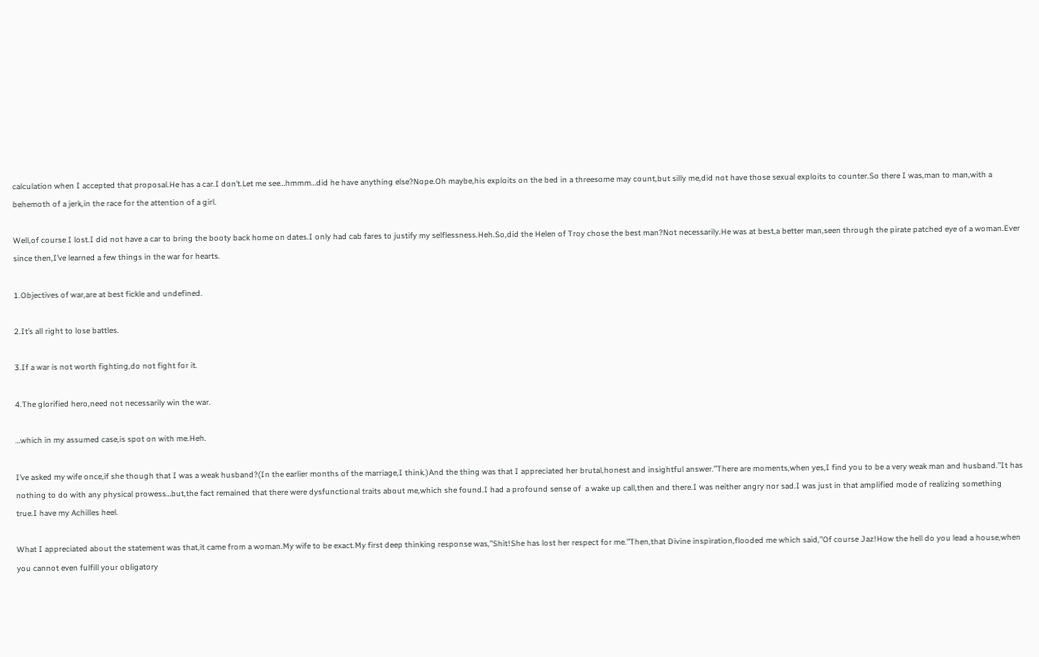calculation when I accepted that proposal.He has a car.I don’t.Let me see…hmmm…did he have anything else?Nope.Oh maybe,his exploits on the bed in a threesome may count,but silly me,did not have those sexual exploits to counter.So there I was,man to man,with a behemoth of a jerk,in the race for the attention of a girl.

Well,of course I lost.I did not have a car to bring the booty back home on dates.I only had cab fares to justify my selflessness.Heh.So,did the Helen of Troy chose the best man?Not necessarily.He was at best,a better man,seen through the pirate patched eye of a woman.Ever since then,I’ve learned a few things in the war for hearts.

1.Objectives of war,are at best fickle and undefined.

2.It’s all right to lose battles.

3.If a war is not worth fighting,do not fight for it.

4.The glorified hero,need not necessarily win the war.

…which in my assumed case,is spot on with me.Heh.

I’ve asked my wife once,if she though that I was a weak husband?(In the earlier months of the marriage,I think.)And the thing was that I appreciated her brutal,honest and insightful answer.”There are moments,when yes,I find you to be a very weak man and husband.”It has nothing to do with any physical prowess…but,the fact remained that there were dysfunctional traits about me,which she found.I had a profound sense of  a wake up call,then and there.I was neither angry nor sad.I was just in that amplified mode of realizing something true.I have my Achilles heel.

What I appreciated about the statement was that,it came from a woman.My wife to be exact.My first deep thinking response was,”Shit!She has lost her respect for me.”Then,that Divine inspiration,flooded me which said,”Of course Jaz!How the hell do you lead a house,when you cannot even fulfill your obligatory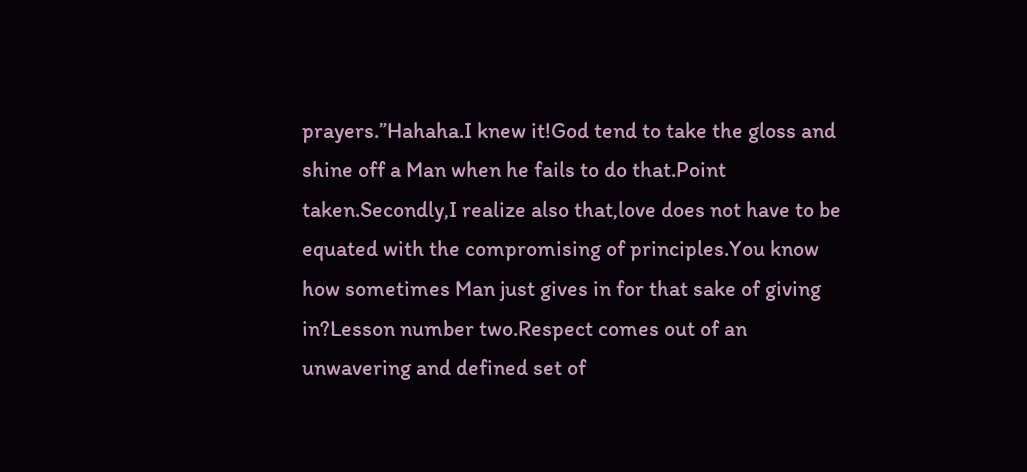prayers.”Hahaha.I knew it!God tend to take the gloss and shine off a Man when he fails to do that.Point taken.Secondly,I realize also that,love does not have to be equated with the compromising of principles.You know how sometimes Man just gives in for that sake of giving in?Lesson number two.Respect comes out of an unwavering and defined set of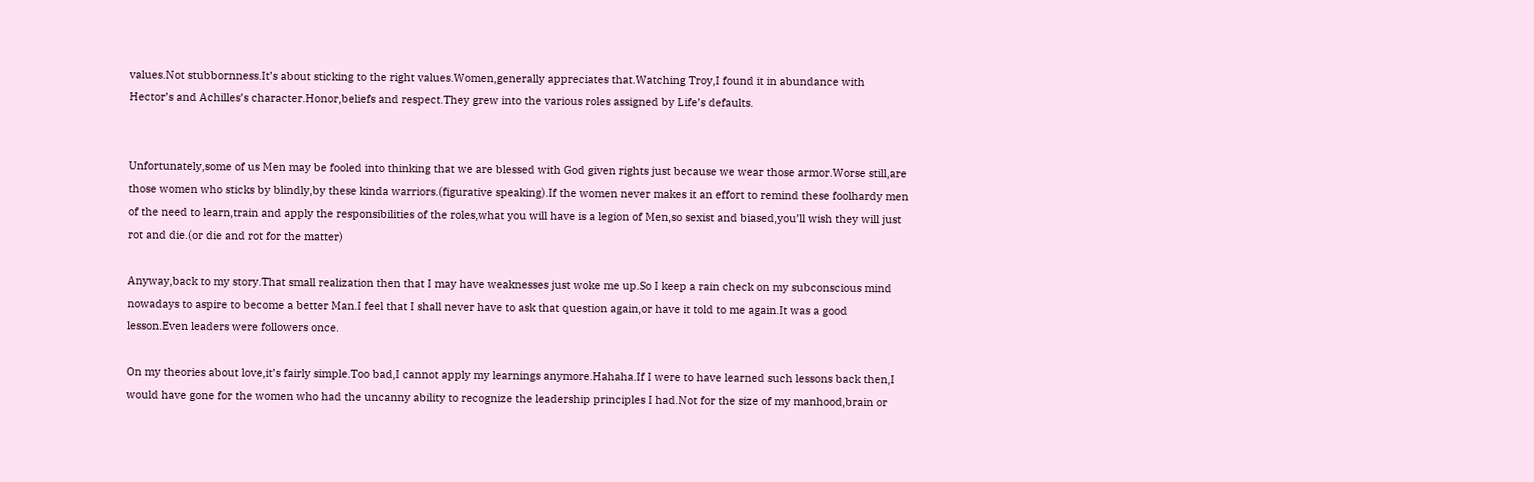values.Not stubbornness.It’s about sticking to the right values.Women,generally appreciates that.Watching Troy,I found it in abundance with Hector’s and Achilles’s character.Honor,beliefs and respect.They grew into the various roles assigned by Life’s defaults.


Unfortunately,some of us Men may be fooled into thinking that we are blessed with God given rights just because we wear those armor.Worse still,are those women who sticks by blindly,by these kinda warriors.(figurative speaking).If the women never makes it an effort to remind these foolhardy men of the need to learn,train and apply the responsibilities of the roles,what you will have is a legion of Men,so sexist and biased,you’ll wish they will just rot and die.(or die and rot for the matter)

Anyway,back to my story.That small realization then that I may have weaknesses just woke me up.So I keep a rain check on my subconscious mind nowadays to aspire to become a better Man.I feel that I shall never have to ask that question again,or have it told to me again.It was a good lesson.Even leaders were followers once.

On my theories about love,it’s fairly simple.Too bad,I cannot apply my learnings anymore.Hahaha.If I were to have learned such lessons back then,I would have gone for the women who had the uncanny ability to recognize the leadership principles I had.Not for the size of my manhood,brain or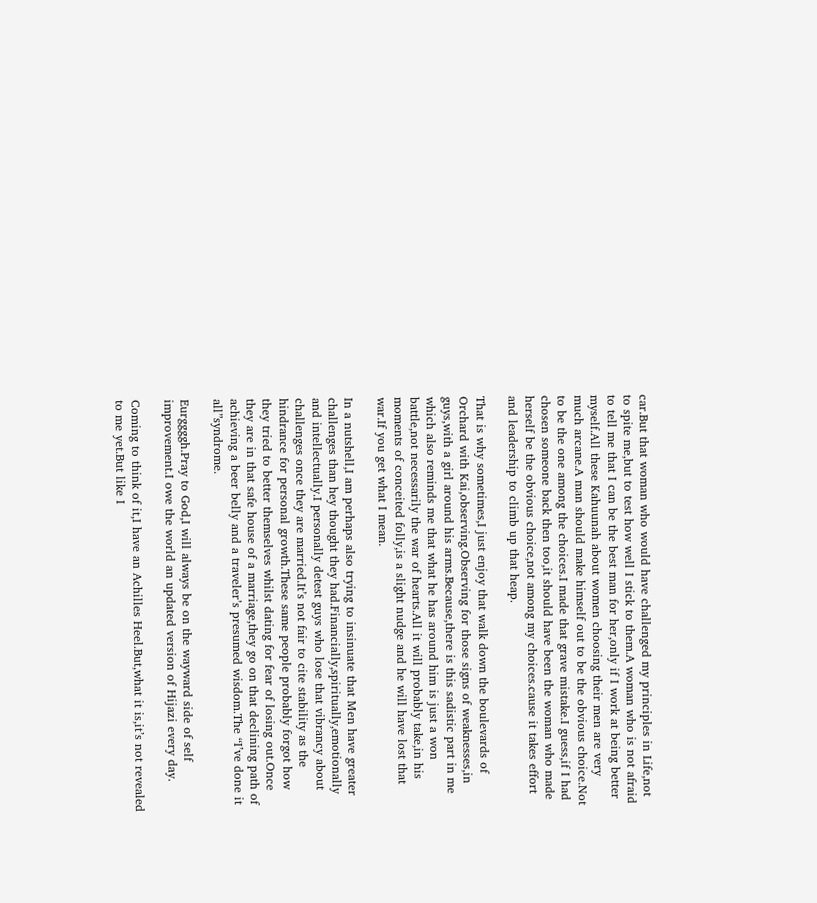car.But that woman who would have challenged my principles in Life,not to spite me,but to test how well I stick to them.A woman who is not afraid to tell me that I can be the best man for her,only if I work at being better myself.All these Kahuunah about women choosing their men are very much arcane.A man should make himself out to be the obvious choice.Not to be the one among the choices.I made that grave mistake.I guess,if I had chosen someone back then too,it should have been the woman who made herself be the obvious choice,not among my choices.cause it takes effort and leadership to climb up that heap.

That is why sometimes,I just enjoy that walk down the boulevards of Orchard with Kai,observing.Observing for those signs of weaknesses,in guys,with a girl around his arms.Because,there is this sadistic part in me which also reminds me that what he has around him is just a won battle,not necessarily the war of hearts.All it will probably take,in his moments of conceited folly,is a slight nudge and he will have lost that war.If you get what I mean.

In a nutshell,I am perhaps also trying to insinuate that Men have greater challenges than hey thought they had.Financially,spiritually,emotionally and intellectually.I personally detest guys who lose that vibrancy about challenges once they are married.It’s not fair to cite stability as the hindrance for personal growth.These same people probably forgot how they tried to better themselves whilst dating for fear of losing out.Once they are in that safe house of a marriage,they go on that declining path of achieving a beer belly and a traveler’s presumed wisdom.The “I’ve done it all”syndrome.

Eurggggh.Pray to God,I will always be on the wayward side of self improvement.I owe the world an updated version of Hijazi every day.

Coming to think of it,I have an Achilles Heel.But,what it is,it’s not revealed to me yet.But like I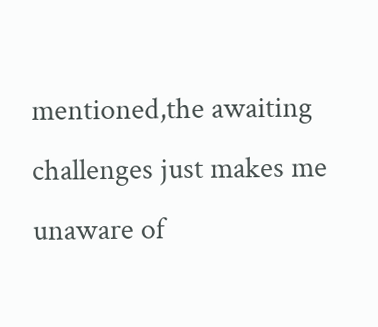mentioned,the awaiting challenges just makes me unaware of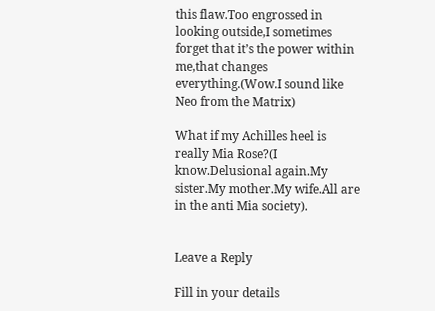this flaw.Too engrossed in looking outside,I sometimes forget that it’s the power within me,that changes everything.(Wow.I sound like Neo from the Matrix)

What if my Achilles heel is really Mia Rose?(I know.Delusional again.My sister.My mother.My wife.All are in the anti Mia society).


Leave a Reply

Fill in your details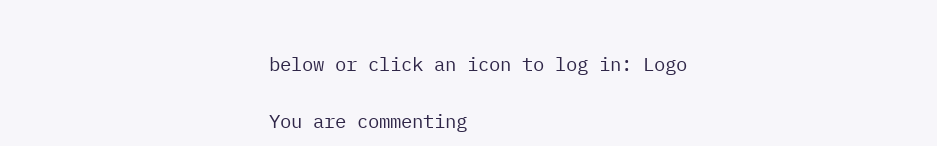below or click an icon to log in: Logo

You are commenting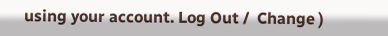using your account. Log Out /  Change )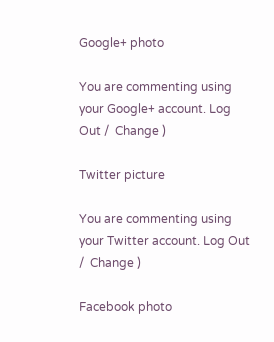Google+ photo

You are commenting using your Google+ account. Log Out /  Change )

Twitter picture

You are commenting using your Twitter account. Log Out /  Change )

Facebook photo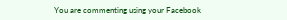You are commenting using your Facebook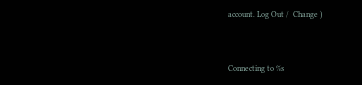account. Log Out /  Change )


Connecting to %s